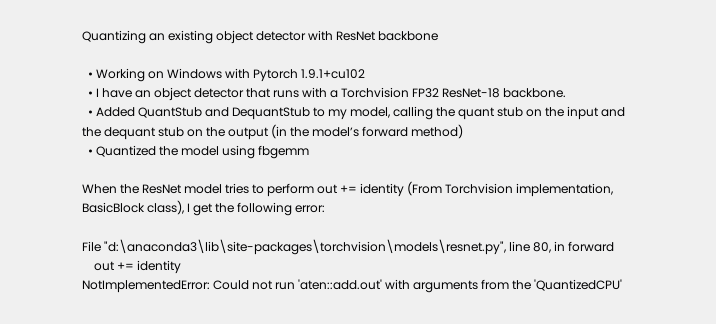Quantizing an existing object detector with ResNet backbone

  • Working on Windows with Pytorch 1.9.1+cu102
  • I have an object detector that runs with a Torchvision FP32 ResNet-18 backbone.
  • Added QuantStub and DequantStub to my model, calling the quant stub on the input and the dequant stub on the output (in the model’s forward method)
  • Quantized the model using fbgemm

When the ResNet model tries to perform out += identity (From Torchvision implementation, BasicBlock class), I get the following error:

File "d:\anaconda3\lib\site-packages\torchvision\models\resnet.py", line 80, in forward
    out += identity
NotImplementedError: Could not run 'aten::add.out' with arguments from the 'QuantizedCPU'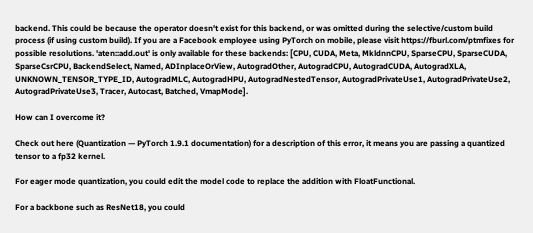backend. This could be because the operator doesn't exist for this backend, or was omitted during the selective/custom build process (if using custom build). If you are a Facebook employee using PyTorch on mobile, please visit https://fburl.com/ptmfixes for possible resolutions. 'aten::add.out' is only available for these backends: [CPU, CUDA, Meta, MkldnnCPU, SparseCPU, SparseCUDA, SparseCsrCPU, BackendSelect, Named, ADInplaceOrView, AutogradOther, AutogradCPU, AutogradCUDA, AutogradXLA, UNKNOWN_TENSOR_TYPE_ID, AutogradMLC, AutogradHPU, AutogradNestedTensor, AutogradPrivateUse1, AutogradPrivateUse2, AutogradPrivateUse3, Tracer, Autocast, Batched, VmapMode].

How can I overcome it?

Check out here (Quantization — PyTorch 1.9.1 documentation) for a description of this error, it means you are passing a quantized tensor to a fp32 kernel.

For eager mode quantization, you could edit the model code to replace the addition with FloatFunctional.

For a backbone such as ResNet18, you could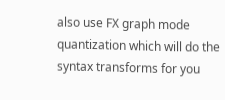also use FX graph mode quantization which will do the syntax transforms for you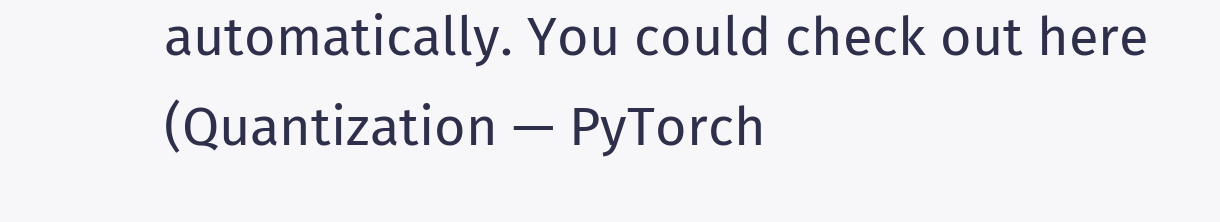automatically. You could check out here (Quantization — PyTorch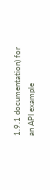1.9.1 documentation) for an API example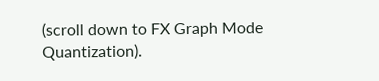(scroll down to FX Graph Mode Quantization).